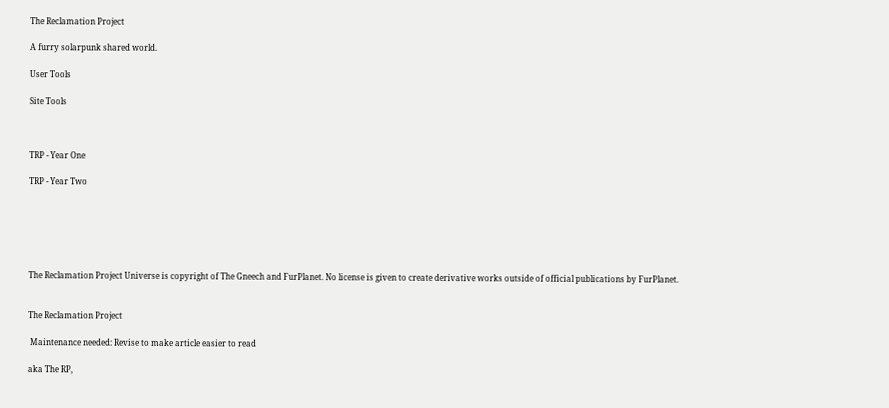The Reclamation Project

A furry solarpunk shared world.

User Tools

Site Tools



TRP - Year One

TRP - Year Two






The Reclamation Project Universe is copyright of The Gneech and FurPlanet. No license is given to create derivative works outside of official publications by FurPlanet.


The Reclamation Project

 Maintenance needed: Revise to make article easier to read

aka The RP,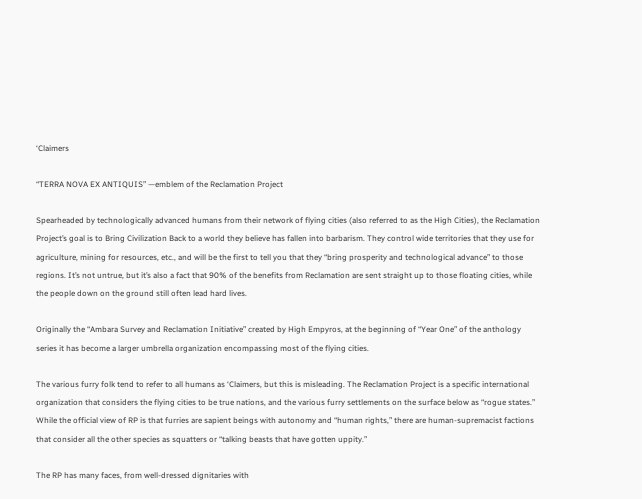‘Claimers

“TERRA NOVA EX ANTIQUIS” —emblem of the Reclamation Project

Spearheaded by technologically advanced humans from their network of flying cities (also referred to as the High Cities), the Reclamation Project’s goal is to Bring Civilization Back to a world they believe has fallen into barbarism. They control wide territories that they use for agriculture, mining for resources, etc., and will be the first to tell you that they “bring prosperity and technological advance” to those regions. It’s not untrue, but it’s also a fact that 90% of the benefits from Reclamation are sent straight up to those floating cities, while the people down on the ground still often lead hard lives.

Originally the “Ambara Survey and Reclamation Initiative” created by High Empyros, at the beginning of “Year One” of the anthology series it has become a larger umbrella organization encompassing most of the flying cities.

The various furry folk tend to refer to all humans as ‘Claimers, but this is misleading. The Reclamation Project is a specific international organization that considers the flying cities to be true nations, and the various furry settlements on the surface below as “rogue states.” While the official view of RP is that furries are sapient beings with autonomy and “human rights,” there are human-supremacist factions that consider all the other species as squatters or “talking beasts that have gotten uppity.”

The RP has many faces, from well-dressed dignitaries with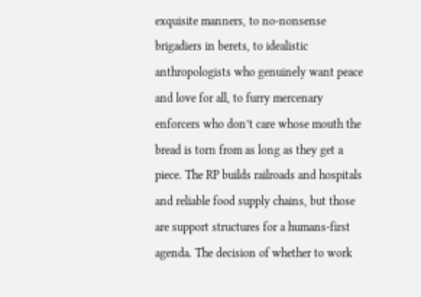exquisite manners, to no-nonsense brigadiers in berets, to idealistic anthropologists who genuinely want peace and love for all, to furry mercenary enforcers who don’t care whose mouth the bread is torn from as long as they get a piece. The RP builds railroads and hospitals and reliable food supply chains, but those are support structures for a humans-first agenda. The decision of whether to work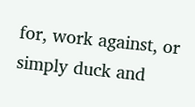for, work against, or simply duck and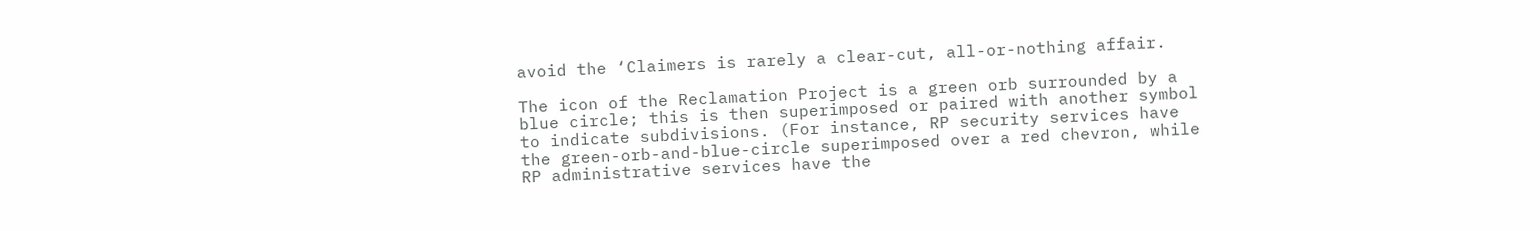avoid the ‘Claimers is rarely a clear-cut, all-or-nothing affair.

The icon of the Reclamation Project is a green orb surrounded by a blue circle; this is then superimposed or paired with another symbol to indicate subdivisions. (For instance, RP security services have the green-orb-and-blue-circle superimposed over a red chevron, while RP administrative services have the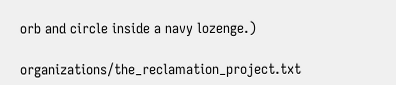orb and circle inside a navy lozenge.)

organizations/the_reclamation_project.txt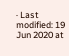· Last modified: 19 Jun 2020 at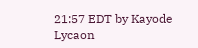21:57 EDT by Kayode Lycaon